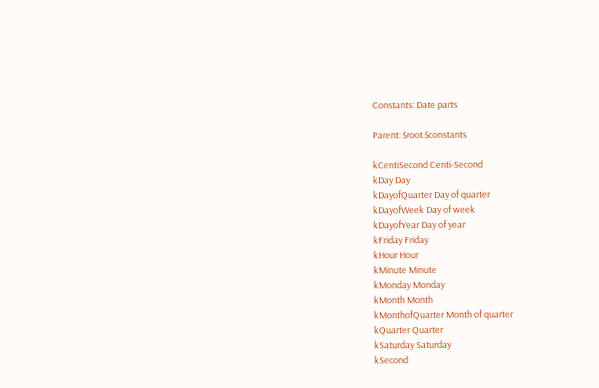Constants: Date parts

Parent: $root.$constants

kCentiSecond Centi-Second
kDay Day
kDayofQuarter Day of quarter
kDayofWeek Day of week
kDayofYear Day of year
kFriday Friday
kHour Hour
kMinute Minute
kMonday Monday
kMonth Month
kMonthofQuarter Month of quarter
kQuarter Quarter
kSaturday Saturday
kSecond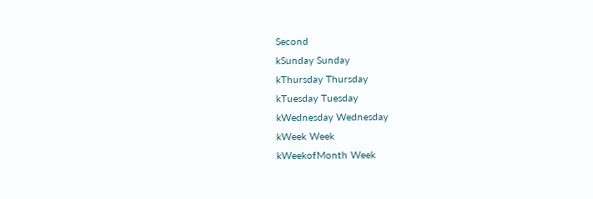Second
kSunday Sunday
kThursday Thursday
kTuesday Tuesday
kWednesday Wednesday
kWeek Week
kWeekofMonth Week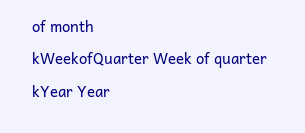of month
kWeekofQuarter Week of quarter
kYear Year